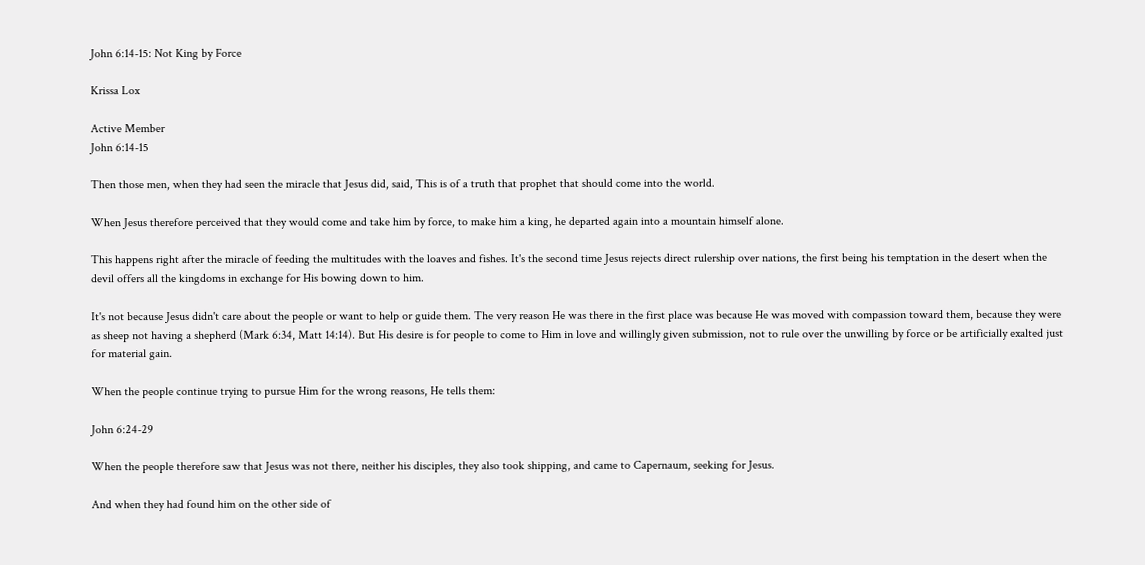John 6:14-15: Not King by Force

Krissa Lox

Active Member
John 6:14-15

Then those men, when they had seen the miracle that Jesus did, said, This is of a truth that prophet that should come into the world.

When Jesus therefore perceived that they would come and take him by force, to make him a king, he departed again into a mountain himself alone.

This happens right after the miracle of feeding the multitudes with the loaves and fishes. It's the second time Jesus rejects direct rulership over nations, the first being his temptation in the desert when the devil offers all the kingdoms in exchange for His bowing down to him.

It's not because Jesus didn't care about the people or want to help or guide them. The very reason He was there in the first place was because He was moved with compassion toward them, because they were as sheep not having a shepherd (Mark 6:34, Matt 14:14). But His desire is for people to come to Him in love and willingly given submission, not to rule over the unwilling by force or be artificially exalted just for material gain.

When the people continue trying to pursue Him for the wrong reasons, He tells them:

John 6:24-29

When the people therefore saw that Jesus was not there, neither his disciples, they also took shipping, and came to Capernaum, seeking for Jesus.

And when they had found him on the other side of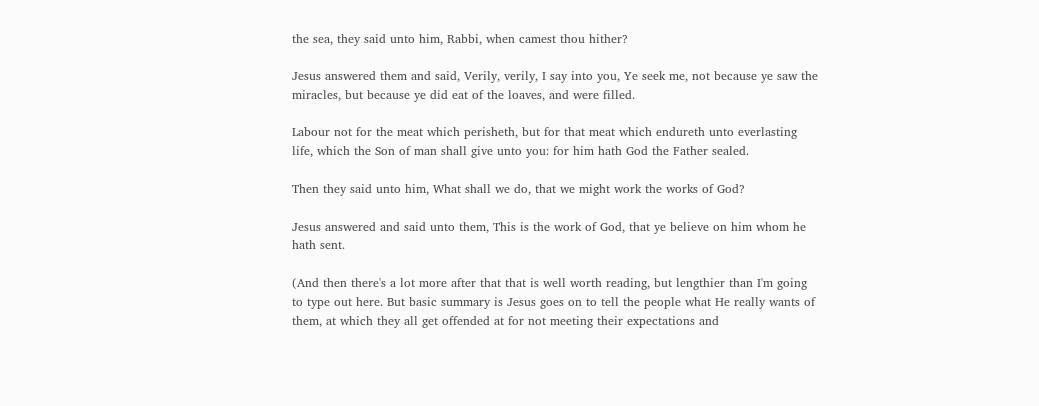the sea, they said unto him, Rabbi, when camest thou hither?

Jesus answered them and said, Verily, verily, I say into you, Ye seek me, not because ye saw the miracles, but because ye did eat of the loaves, and were filled.

Labour not for the meat which perisheth, but for that meat which endureth unto everlasting life, which the Son of man shall give unto you: for him hath God the Father sealed.

Then they said unto him, What shall we do, that we might work the works of God?

Jesus answered and said unto them, This is the work of God, that ye believe on him whom he hath sent.

(And then there's a lot more after that that is well worth reading, but lengthier than I'm going to type out here. But basic summary is Jesus goes on to tell the people what He really wants of them, at which they all get offended at for not meeting their expectations and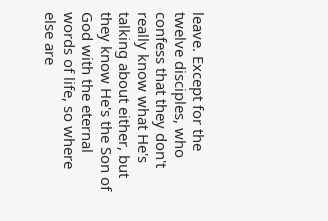leave. Except for the twelve disciples, who confess that they don't really know what He's talking about either, but they know He's the Son of God with the eternal words of life, so where else are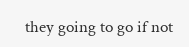they going to go if not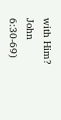with Him? John 6:30-69)